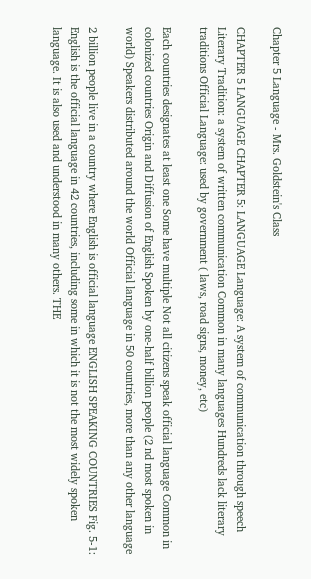Chapter 5 Language - Mrs. Goldstein's Class

CHAPTER 5 LANGUAGE CHAPTER 5: LANGUAGE Language: A system of communication through speech Literary Tradition: a system of written communication Common in many languages Hundreds lack literary traditions Official Language: used by government ( laws, road signs, money, etc)

Each countries designates at least one Some have multiple Not all citizens speak official language Common in colonized countries Origin and Diffusion of English Spoken by one-half billion people (2 nd most spoken in world) Speakers distributed around the world Official language in 50 countries, more than any other language

2 billion people live in a country where English is official language ENGLISH SPEAKING COUNTRIES Fig. 5-1: English is the official language in 42 countries, including some in which it is not the most widely spoken language. It is also used and understood in many others. THE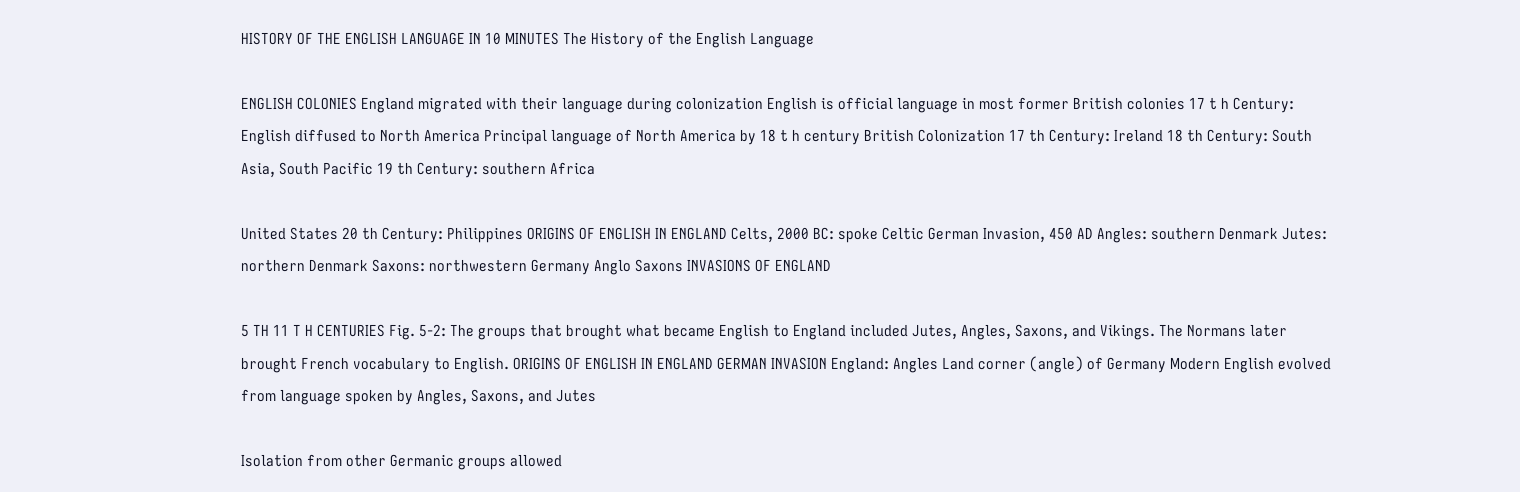HISTORY OF THE ENGLISH LANGUAGE IN 10 MINUTES The History of the English Language

ENGLISH COLONIES England migrated with their language during colonization English is official language in most former British colonies 17 t h Century: English diffused to North America Principal language of North America by 18 t h century British Colonization 17 th Century: Ireland 18 th Century: South Asia, South Pacific 19 th Century: southern Africa

United States 20 th Century: Philippines ORIGINS OF ENGLISH IN ENGLAND Celts, 2000 BC: spoke Celtic German Invasion, 450 AD Angles: southern Denmark Jutes: northern Denmark Saxons: northwestern Germany Anglo Saxons INVASIONS OF ENGLAND

5 TH 11 T H CENTURIES Fig. 5-2: The groups that brought what became English to England included Jutes, Angles, Saxons, and Vikings. The Normans later brought French vocabulary to English. ORIGINS OF ENGLISH IN ENGLAND GERMAN INVASION England: Angles Land corner (angle) of Germany Modern English evolved from language spoken by Angles, Saxons, and Jutes

Isolation from other Germanic groups allowed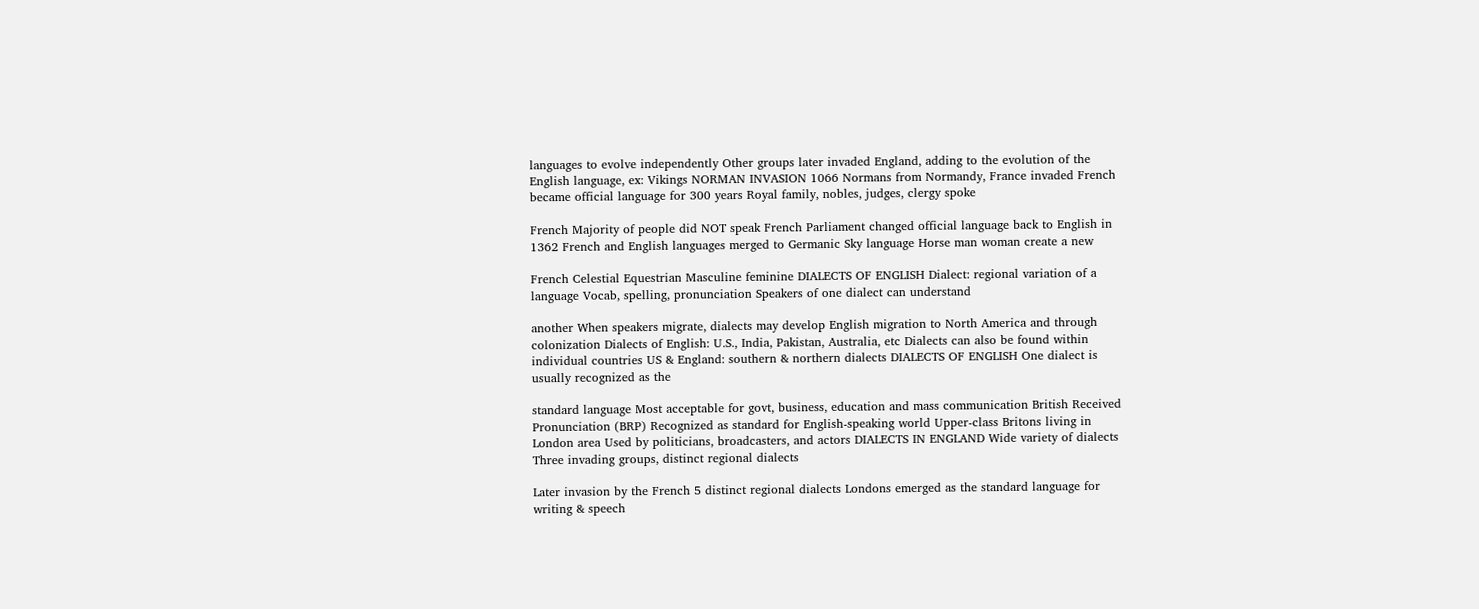languages to evolve independently Other groups later invaded England, adding to the evolution of the English language, ex: Vikings NORMAN INVASION 1066 Normans from Normandy, France invaded French became official language for 300 years Royal family, nobles, judges, clergy spoke

French Majority of people did NOT speak French Parliament changed official language back to English in 1362 French and English languages merged to Germanic Sky language Horse man woman create a new

French Celestial Equestrian Masculine feminine DIALECTS OF ENGLISH Dialect: regional variation of a language Vocab, spelling, pronunciation Speakers of one dialect can understand

another When speakers migrate, dialects may develop English migration to North America and through colonization Dialects of English: U.S., India, Pakistan, Australia, etc Dialects can also be found within individual countries US & England: southern & northern dialects DIALECTS OF ENGLISH One dialect is usually recognized as the

standard language Most acceptable for govt, business, education and mass communication British Received Pronunciation (BRP) Recognized as standard for English-speaking world Upper-class Britons living in London area Used by politicians, broadcasters, and actors DIALECTS IN ENGLAND Wide variety of dialects Three invading groups, distinct regional dialects

Later invasion by the French 5 distinct regional dialects Londons emerged as the standard language for writing & speech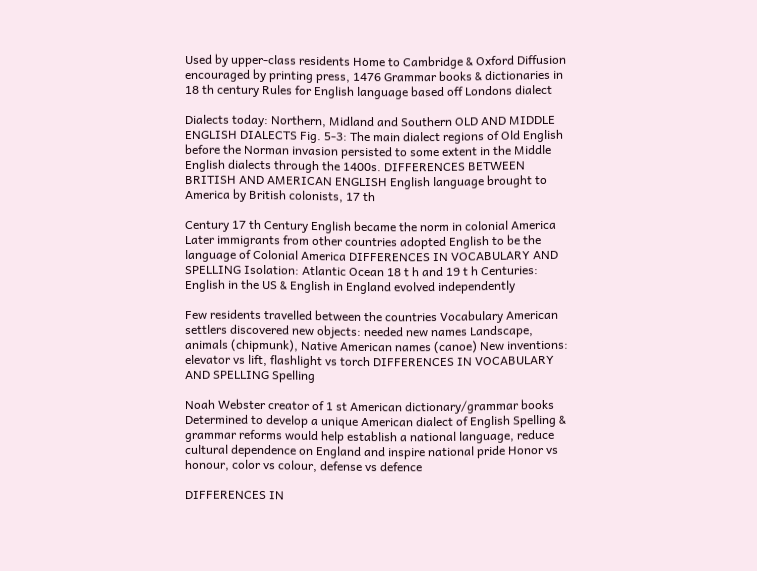Used by upper-class residents Home to Cambridge & Oxford Diffusion encouraged by printing press, 1476 Grammar books & dictionaries in 18 th century Rules for English language based off Londons dialect

Dialects today: Northern, Midland and Southern OLD AND MIDDLE ENGLISH DIALECTS Fig. 5-3: The main dialect regions of Old English before the Norman invasion persisted to some extent in the Middle English dialects through the 1400s. DIFFERENCES BETWEEN BRITISH AND AMERICAN ENGLISH English language brought to America by British colonists, 17 th

Century 17 th Century English became the norm in colonial America Later immigrants from other countries adopted English to be the language of Colonial America DIFFERENCES IN VOCABULARY AND SPELLING Isolation: Atlantic Ocean 18 t h and 19 t h Centuries: English in the US & English in England evolved independently

Few residents travelled between the countries Vocabulary American settlers discovered new objects: needed new names Landscape, animals (chipmunk), Native American names (canoe) New inventions: elevator vs lift, flashlight vs torch DIFFERENCES IN VOCABULARY AND SPELLING Spelling

Noah Webster creator of 1 st American dictionary/grammar books Determined to develop a unique American dialect of English Spelling & grammar reforms would help establish a national language, reduce cultural dependence on England and inspire national pride Honor vs honour, color vs colour, defense vs defence

DIFFERENCES IN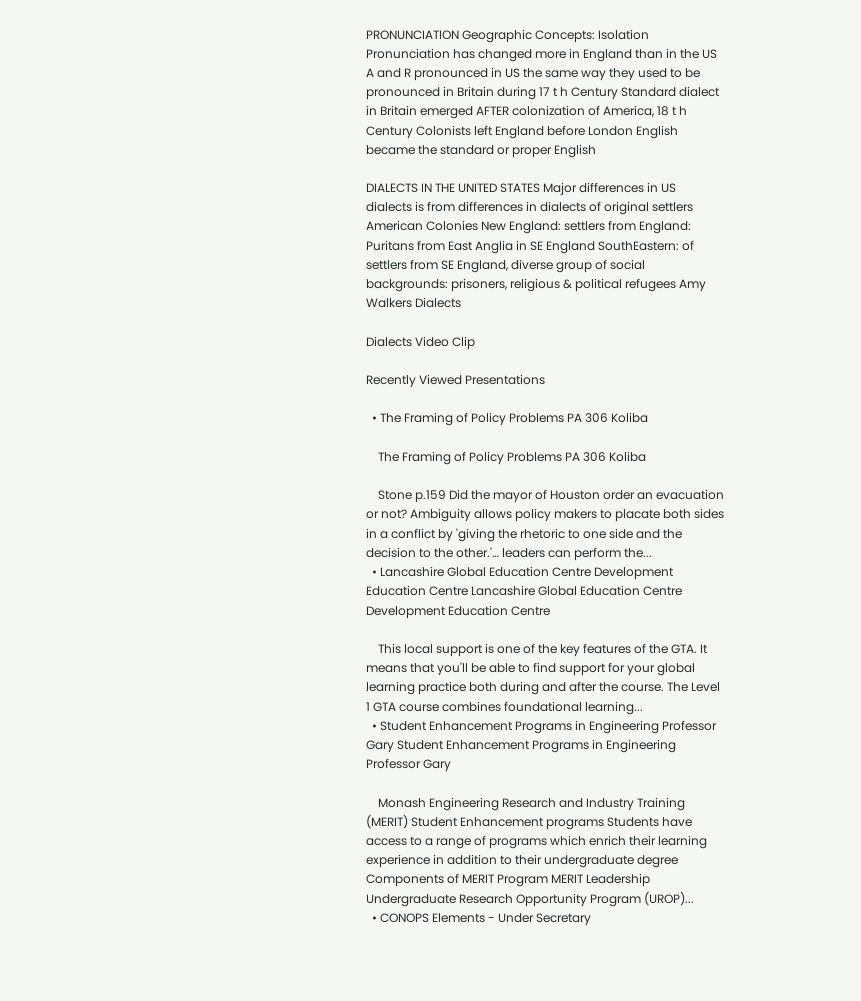PRONUNCIATION Geographic Concepts: Isolation Pronunciation has changed more in England than in the US A and R pronounced in US the same way they used to be pronounced in Britain during 17 t h Century Standard dialect in Britain emerged AFTER colonization of America, 18 t h Century Colonists left England before London English became the standard or proper English

DIALECTS IN THE UNITED STATES Major differences in US dialects is from differences in dialects of original settlers American Colonies New England: settlers from England: Puritans from East Anglia in SE England SouthEastern: of settlers from SE England, diverse group of social backgrounds: prisoners, religious & political refugees Amy Walkers Dialects

Dialects Video Clip

Recently Viewed Presentations

  • The Framing of Policy Problems PA 306 Koliba

    The Framing of Policy Problems PA 306 Koliba

    Stone p.159 Did the mayor of Houston order an evacuation or not? Ambiguity allows policy makers to placate both sides in a conflict by 'giving the rhetoric to one side and the decision to the other.'… leaders can perform the...
  • Lancashire Global Education Centre Development Education Centre Lancashire Global Education Centre Development Education Centre

    This local support is one of the key features of the GTA. It means that you'll be able to find support for your global learning practice both during and after the course. The Level 1 GTA course combines foundational learning...
  • Student Enhancement Programs in Engineering Professor Gary Student Enhancement Programs in Engineering Professor Gary

    Monash Engineering Research and Industry Training (MERIT) Student Enhancement programs Students have access to a range of programs which enrich their learning experience in addition to their undergraduate degree Components of MERIT Program MERIT Leadership Undergraduate Research Opportunity Program (UROP)...
  • CONOPS Elements - Under Secretary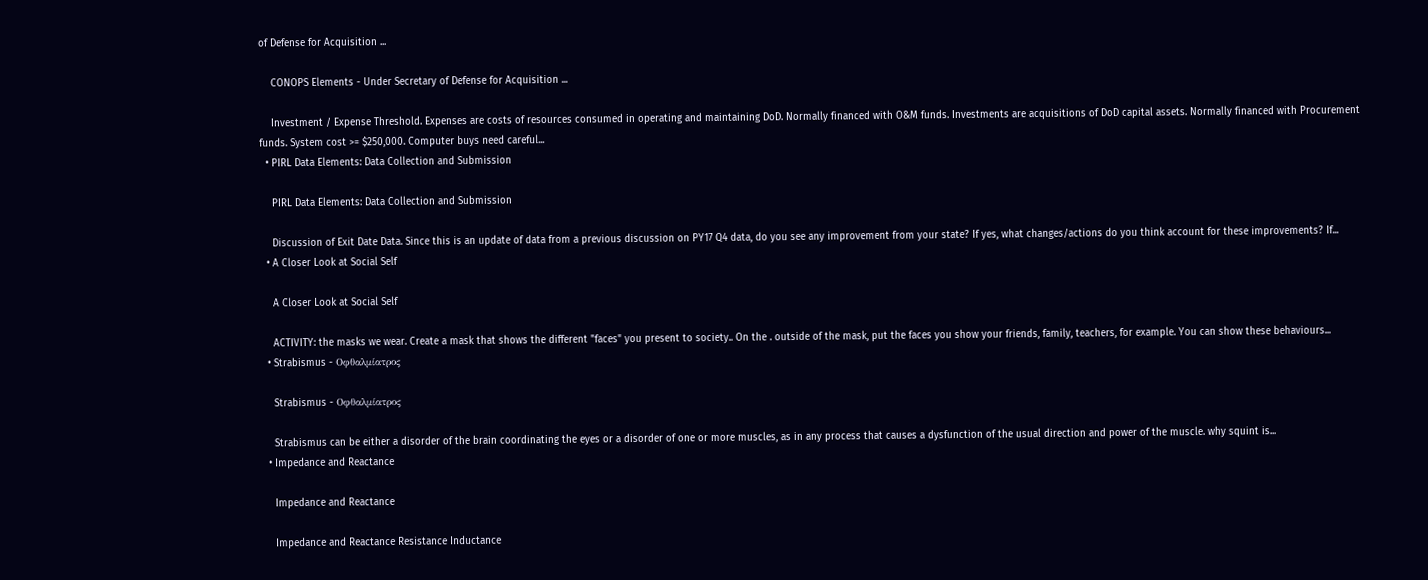of Defense for Acquisition ...

    CONOPS Elements - Under Secretary of Defense for Acquisition ...

    Investment / Expense Threshold. Expenses are costs of resources consumed in operating and maintaining DoD. Normally financed with O&M funds. Investments are acquisitions of DoD capital assets. Normally financed with Procurement funds. System cost >= $250,000. Computer buys need careful...
  • PIRL Data Elements: Data Collection and Submission

    PIRL Data Elements: Data Collection and Submission

    Discussion of Exit Date Data. Since this is an update of data from a previous discussion on PY17 Q4 data, do you see any improvement from your state? If yes, what changes/actions do you think account for these improvements? If...
  • A Closer Look at Social Self

    A Closer Look at Social Self

    ACTIVITY: the masks we wear. Create a mask that shows the different "faces" you present to society.. On the . outside of the mask, put the faces you show your friends, family, teachers, for example. You can show these behaviours...
  • Strabismus - Οφθαλμίατρος

    Strabismus - Οφθαλμίατρος

    Strabismus can be either a disorder of the brain coordinating the eyes or a disorder of one or more muscles, as in any process that causes a dysfunction of the usual direction and power of the muscle. why squint is...
  • Impedance and Reactance

    Impedance and Reactance

    Impedance and Reactance Resistance Inductance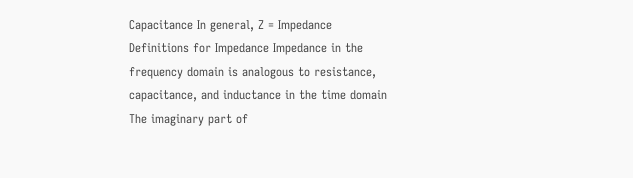Capacitance In general, Z = Impedance Definitions for Impedance Impedance in the frequency domain is analogous to resistance, capacitance, and inductance in the time domain The imaginary part of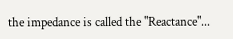the impedance is called the "Reactance"...